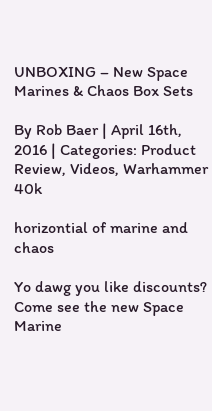UNBOXING – New Space Marines & Chaos Box Sets

By Rob Baer | April 16th, 2016 | Categories: Product Review, Videos, Warhammer 40k

horizontial of marine and chaos

Yo dawg you like discounts? Come see the new Space Marine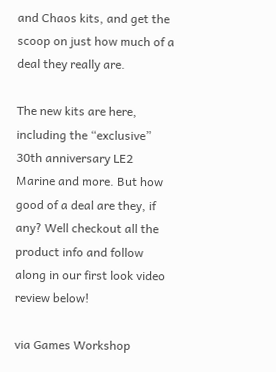and Chaos kits, and get the scoop on just how much of a deal they really are.

The new kits are here, including the “exclusive” 30th anniversary LE2 Marine and more. But how good of a deal are they, if any? Well checkout all the product info and follow along in our first look video review below!

via Games Workshop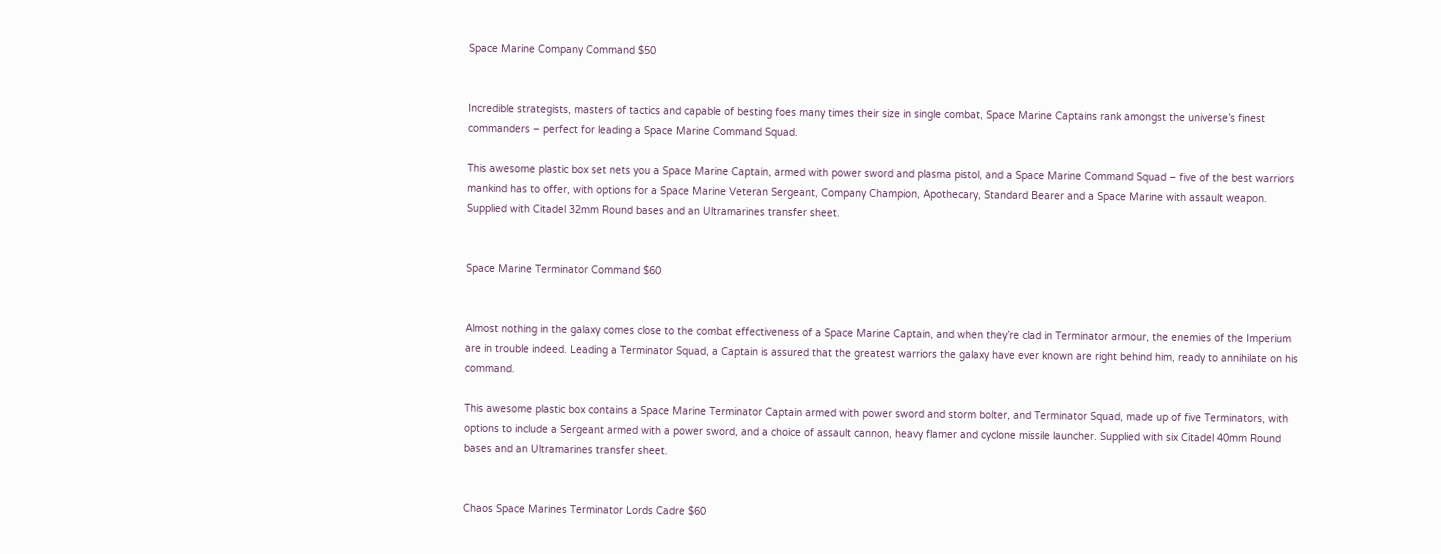Space Marine Company Command $50


Incredible strategists, masters of tactics and capable of besting foes many times their size in single combat, Space Marine Captains rank amongst the universe’s finest commanders – perfect for leading a Space Marine Command Squad.

This awesome plastic box set nets you a Space Marine Captain, armed with power sword and plasma pistol, and a Space Marine Command Squad – five of the best warriors mankind has to offer, with options for a Space Marine Veteran Sergeant, Company Champion, Apothecary, Standard Bearer and a Space Marine with assault weapon. Supplied with Citadel 32mm Round bases and an Ultramarines transfer sheet.


Space Marine Terminator Command $60


Almost nothing in the galaxy comes close to the combat effectiveness of a Space Marine Captain, and when they’re clad in Terminator armour, the enemies of the Imperium are in trouble indeed. Leading a Terminator Squad, a Captain is assured that the greatest warriors the galaxy have ever known are right behind him, ready to annihilate on his command.

This awesome plastic box contains a Space Marine Terminator Captain armed with power sword and storm bolter, and Terminator Squad, made up of five Terminators, with options to include a Sergeant armed with a power sword, and a choice of assault cannon, heavy flamer and cyclone missile launcher. Supplied with six Citadel 40mm Round bases and an Ultramarines transfer sheet.


Chaos Space Marines Terminator Lords Cadre $60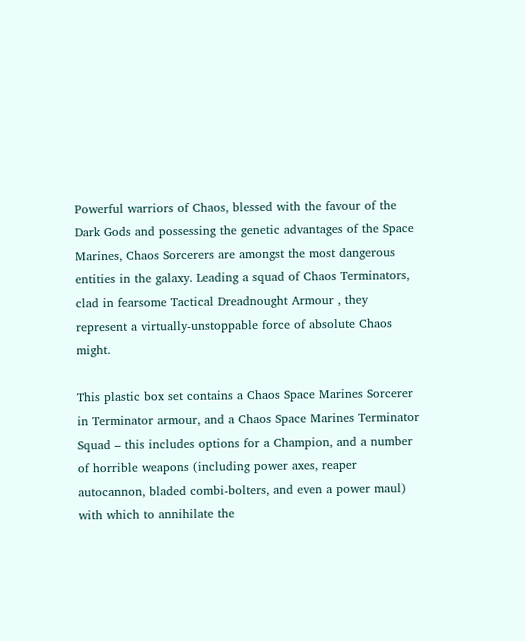Powerful warriors of Chaos, blessed with the favour of the Dark Gods and possessing the genetic advantages of the Space Marines, Chaos Sorcerers are amongst the most dangerous entities in the galaxy. Leading a squad of Chaos Terminators, clad in fearsome Tactical Dreadnought Armour , they represent a virtually-unstoppable force of absolute Chaos might.

This plastic box set contains a Chaos Space Marines Sorcerer in Terminator armour, and a Chaos Space Marines Terminator Squad – this includes options for a Champion, and a number of horrible weapons (including power axes, reaper autocannon, bladed combi-bolters, and even a power maul) with which to annihilate the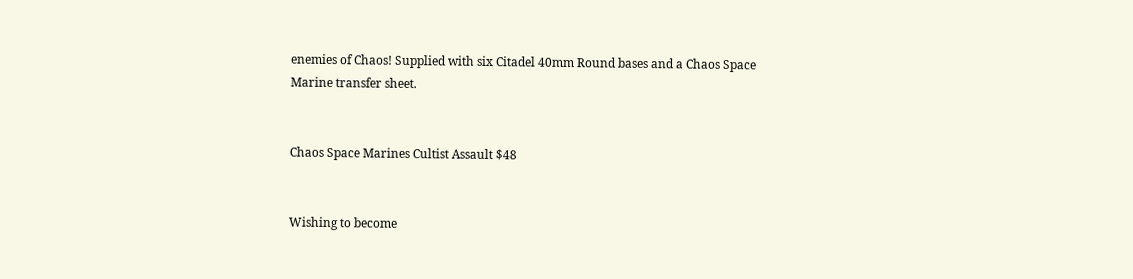enemies of Chaos! Supplied with six Citadel 40mm Round bases and a Chaos Space Marine transfer sheet.


Chaos Space Marines Cultist Assault $48


Wishing to become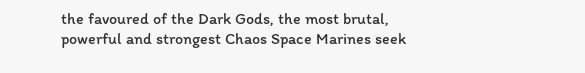the favoured of the Dark Gods, the most brutal, powerful and strongest Chaos Space Marines seek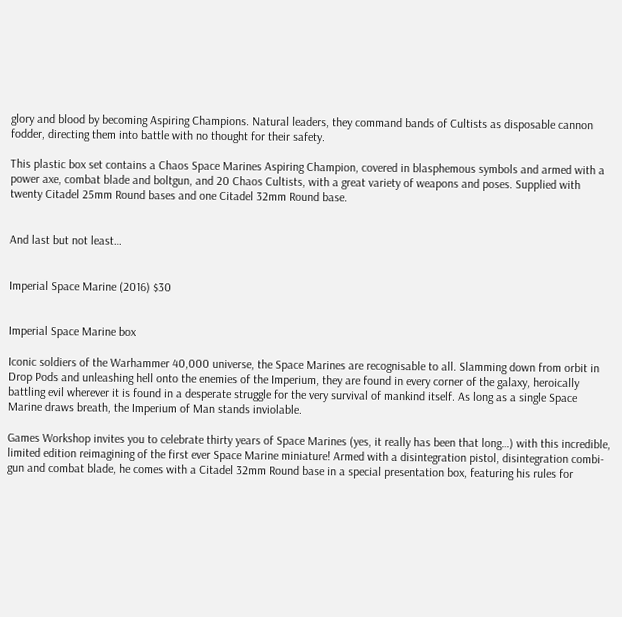glory and blood by becoming Aspiring Champions. Natural leaders, they command bands of Cultists as disposable cannon fodder, directing them into battle with no thought for their safety.

This plastic box set contains a Chaos Space Marines Aspiring Champion, covered in blasphemous symbols and armed with a power axe, combat blade and boltgun, and 20 Chaos Cultists, with a great variety of weapons and poses. Supplied with twenty Citadel 25mm Round bases and one Citadel 32mm Round base.


And last but not least…


Imperial Space Marine (2016) $30


Imperial Space Marine box

Iconic soldiers of the Warhammer 40,000 universe, the Space Marines are recognisable to all. Slamming down from orbit in Drop Pods and unleashing hell onto the enemies of the Imperium, they are found in every corner of the galaxy, heroically battling evil wherever it is found in a desperate struggle for the very survival of mankind itself. As long as a single Space Marine draws breath, the Imperium of Man stands inviolable.

Games Workshop invites you to celebrate thirty years of Space Marines (yes, it really has been that long…) with this incredible, limited edition reimagining of the first ever Space Marine miniature! Armed with a disintegration pistol, disintegration combi-gun and combat blade, he comes with a Citadel 32mm Round base in a special presentation box, featuring his rules for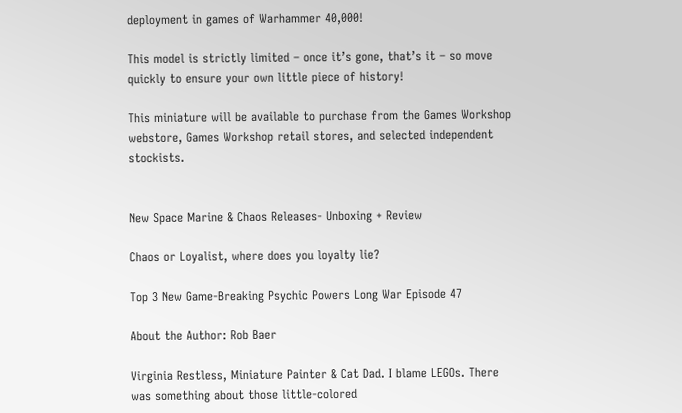deployment in games of Warhammer 40,000!

This model is strictly limited – once it’s gone, that’s it – so move quickly to ensure your own little piece of history!

This miniature will be available to purchase from the Games Workshop webstore, Games Workshop retail stores, and selected independent stockists.


New Space Marine & Chaos Releases- Unboxing + Review

Chaos or Loyalist, where does you loyalty lie?

Top 3 New Game-Breaking Psychic Powers Long War Episode 47

About the Author: Rob Baer

Virginia Restless, Miniature Painter & Cat Dad. I blame LEGOs. There was something about those little-colored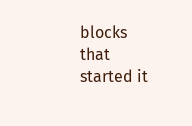blocks that started it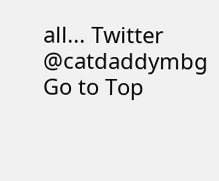all... Twitter @catdaddymbg
Go to Top